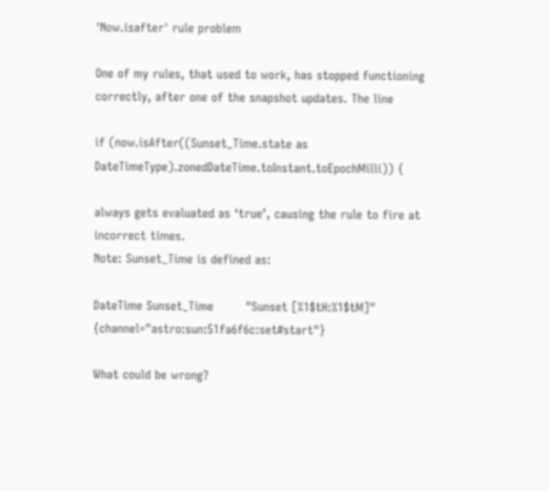'Now.isafter' rule problem

One of my rules, that used to work, has stopped functioning correctly, after one of the snapshot updates. The line

if (now.isAfter((Sunset_Time.state as DateTimeType).zonedDateTime.toInstant.toEpochMilli)) {

always gets evaluated as ‘true’, causing the rule to fire at incorrect times.
Note: Sunset_Time is defined as:

DateTime Sunset_Time        "Sunset [%1$tH:%1$tM]"      {channel="astro:sun:51fa6f6c:set#start"}

What could be wrong?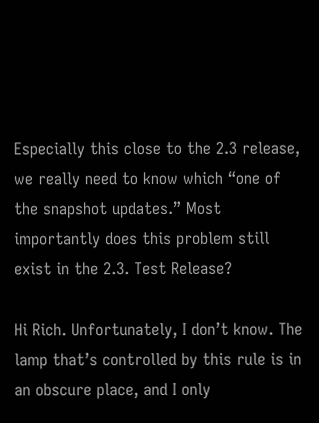Especially this close to the 2.3 release, we really need to know which “one of the snapshot updates.” Most importantly does this problem still exist in the 2.3. Test Release?

Hi Rich. Unfortunately, I don’t know. The lamp that’s controlled by this rule is in an obscure place, and I only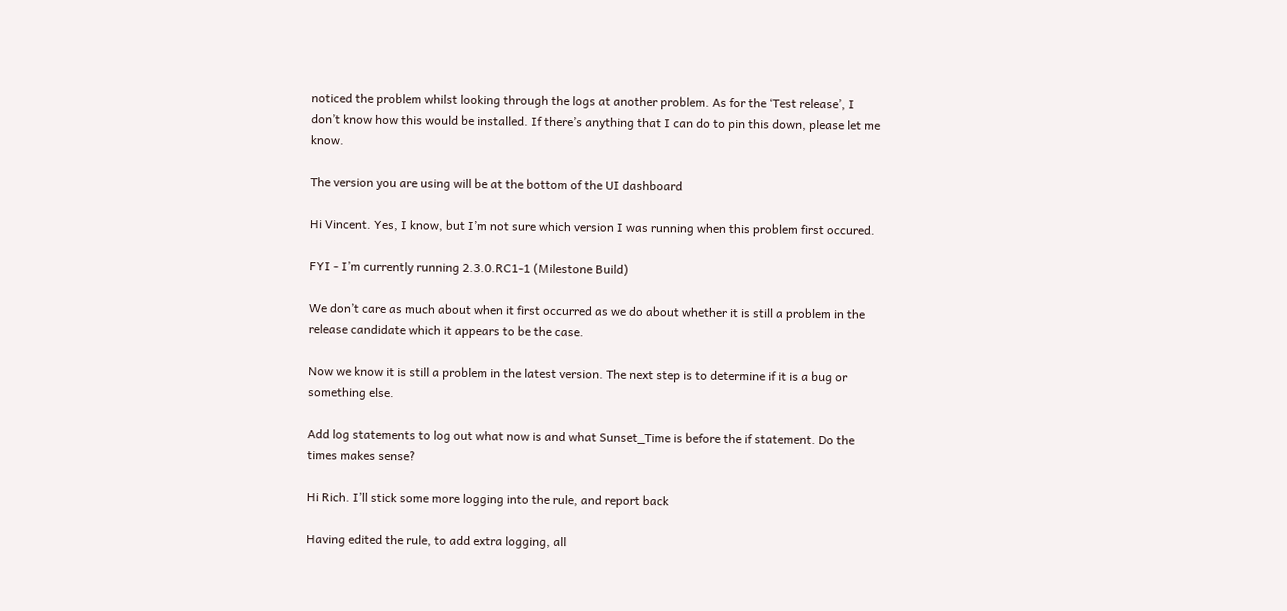noticed the problem whilst looking through the logs at another problem. As for the ‘Test release’, I don’t know how this would be installed. If there’s anything that I can do to pin this down, please let me know.

The version you are using will be at the bottom of the UI dashboard

Hi Vincent. Yes, I know, but I’m not sure which version I was running when this problem first occured.

FYI - I’m currently running 2.3.0.RC1-1 (Milestone Build)

We don’t care as much about when it first occurred as we do about whether it is still a problem in the release candidate which it appears to be the case.

Now we know it is still a problem in the latest version. The next step is to determine if it is a bug or something else.

Add log statements to log out what now is and what Sunset_Time is before the if statement. Do the times makes sense?

Hi Rich. I’ll stick some more logging into the rule, and report back

Having edited the rule, to add extra logging, all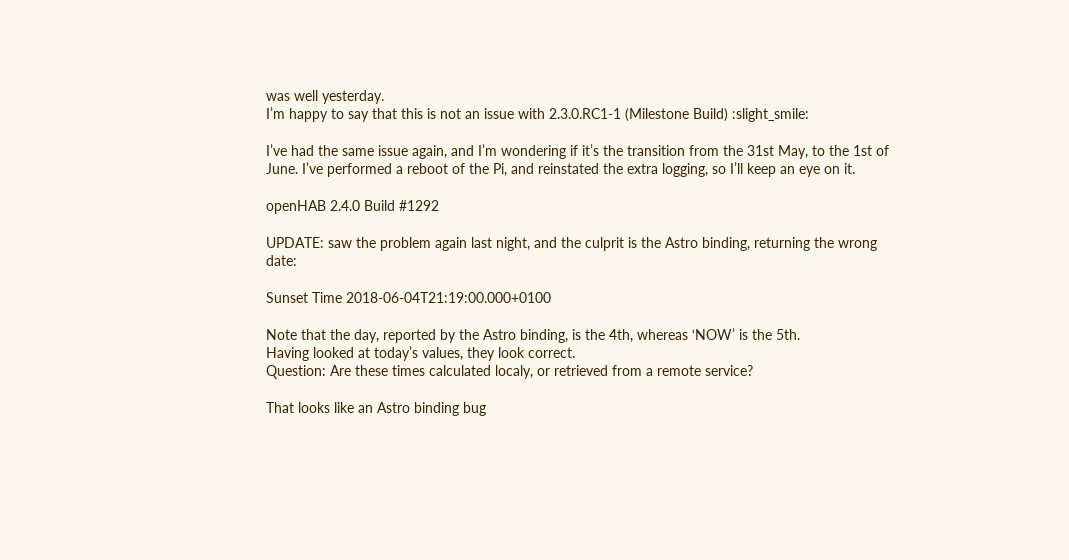was well yesterday.
I’m happy to say that this is not an issue with 2.3.0.RC1-1 (Milestone Build) :slight_smile:

I’ve had the same issue again, and I’m wondering if it’s the transition from the 31st May, to the 1st of June. I’ve performed a reboot of the Pi, and reinstated the extra logging, so I’ll keep an eye on it.

openHAB 2.4.0 Build #1292

UPDATE: saw the problem again last night, and the culprit is the Astro binding, returning the wrong date:

Sunset Time 2018-06-04T21:19:00.000+0100

Note that the day, reported by the Astro binding, is the 4th, whereas ‘NOW’ is the 5th.
Having looked at today’s values, they look correct.
Question: Are these times calculated localy, or retrieved from a remote service?

That looks like an Astro binding bug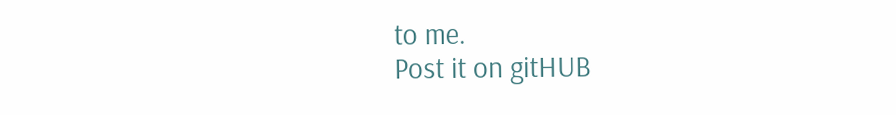to me.
Post it on gitHUB